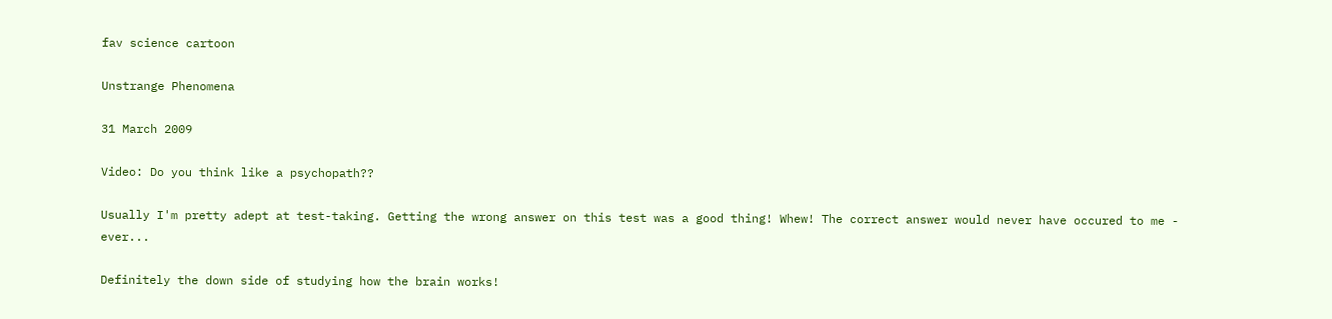fav science cartoon

Unstrange Phenomena

31 March 2009

Video: Do you think like a psychopath??

Usually I'm pretty adept at test-taking. Getting the wrong answer on this test was a good thing! Whew! The correct answer would never have occured to me - ever...

Definitely the down side of studying how the brain works!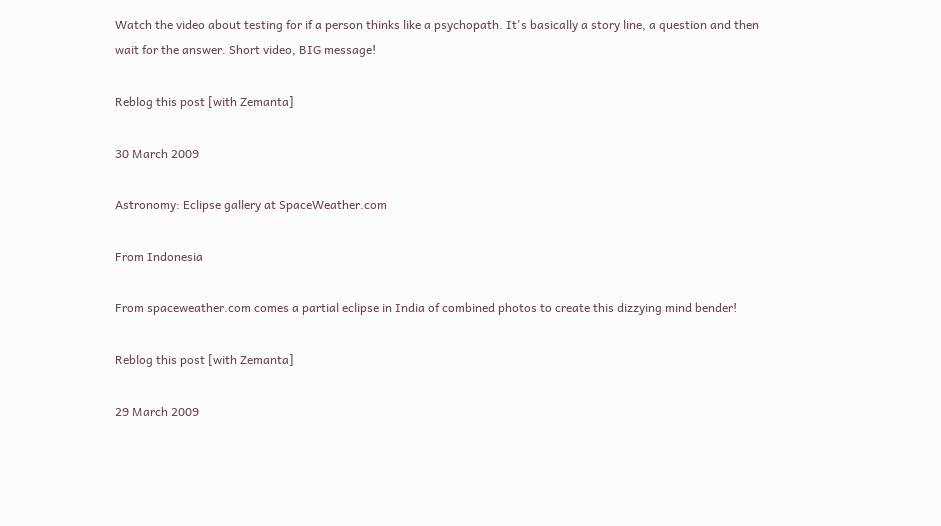Watch the video about testing for if a person thinks like a psychopath. It's basically a story line, a question and then wait for the answer. Short video, BIG message!

Reblog this post [with Zemanta]

30 March 2009

Astronomy: Eclipse gallery at SpaceWeather.com

From Indonesia

From spaceweather.com comes a partial eclipse in India of combined photos to create this dizzying mind bender!

Reblog this post [with Zemanta]

29 March 2009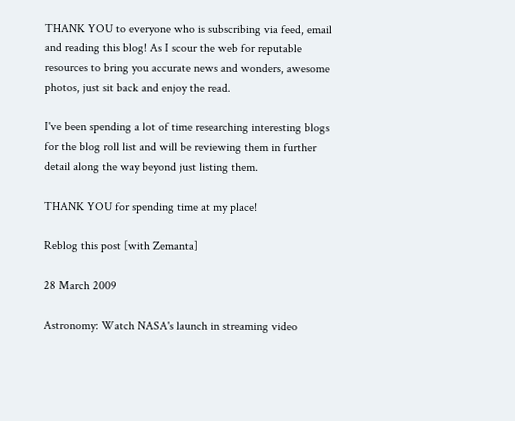THANK YOU to everyone who is subscribing via feed, email and reading this blog! As I scour the web for reputable resources to bring you accurate news and wonders, awesome photos, just sit back and enjoy the read.

I've been spending a lot of time researching interesting blogs for the blog roll list and will be reviewing them in further detail along the way beyond just listing them.

THANK YOU for spending time at my place!

Reblog this post [with Zemanta]

28 March 2009

Astronomy: Watch NASA's launch in streaming video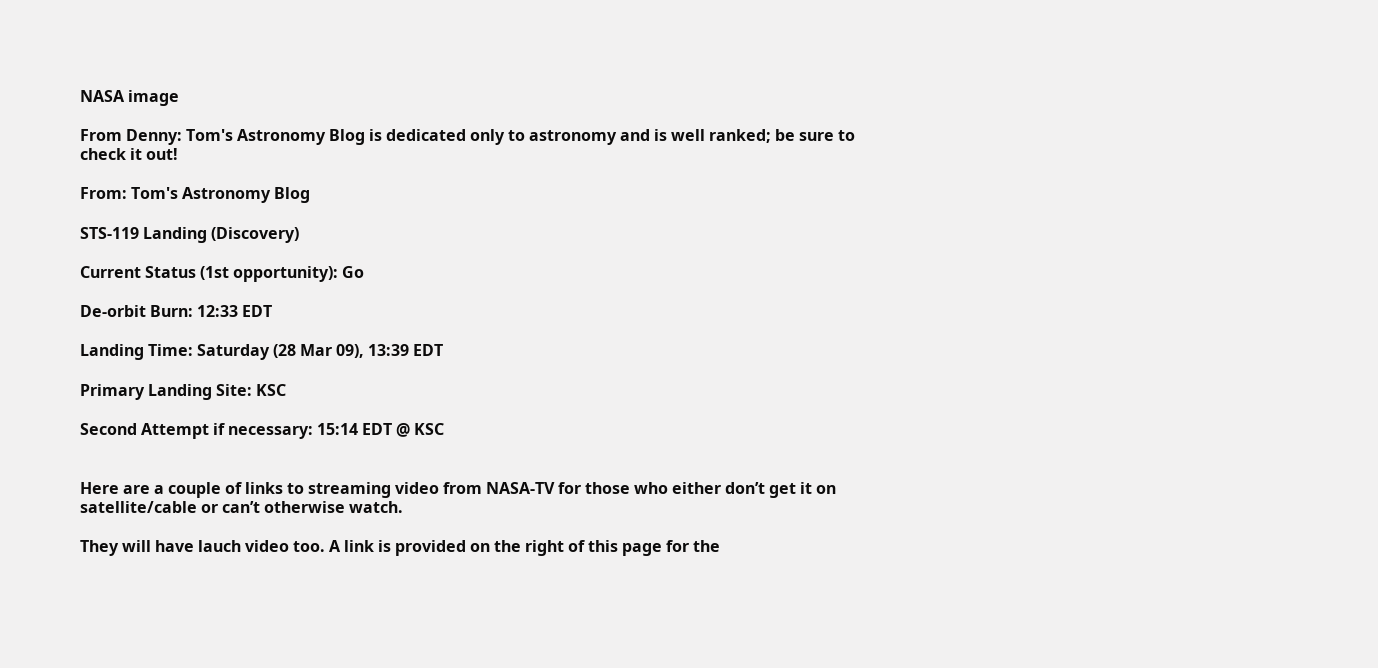NASA image

From Denny: Tom's Astronomy Blog is dedicated only to astronomy and is well ranked; be sure to check it out!

From: Tom's Astronomy Blog

STS-119 Landing (Discovery)

Current Status (1st opportunity): Go

De-orbit Burn: 12:33 EDT

Landing Time: Saturday (28 Mar 09), 13:39 EDT

Primary Landing Site: KSC

Second Attempt if necessary: 15:14 EDT @ KSC


Here are a couple of links to streaming video from NASA-TV for those who either don’t get it on satellite/cable or can’t otherwise watch.

They will have lauch video too. A link is provided on the right of this page for the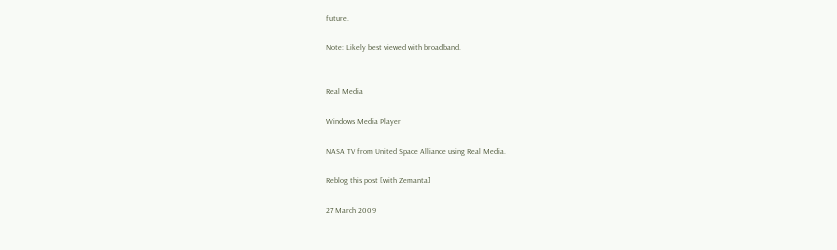future.

Note: Likely best viewed with broadband.


Real Media

Windows Media Player

NASA TV from United Space Alliance using Real Media.

Reblog this post [with Zemanta]

27 March 2009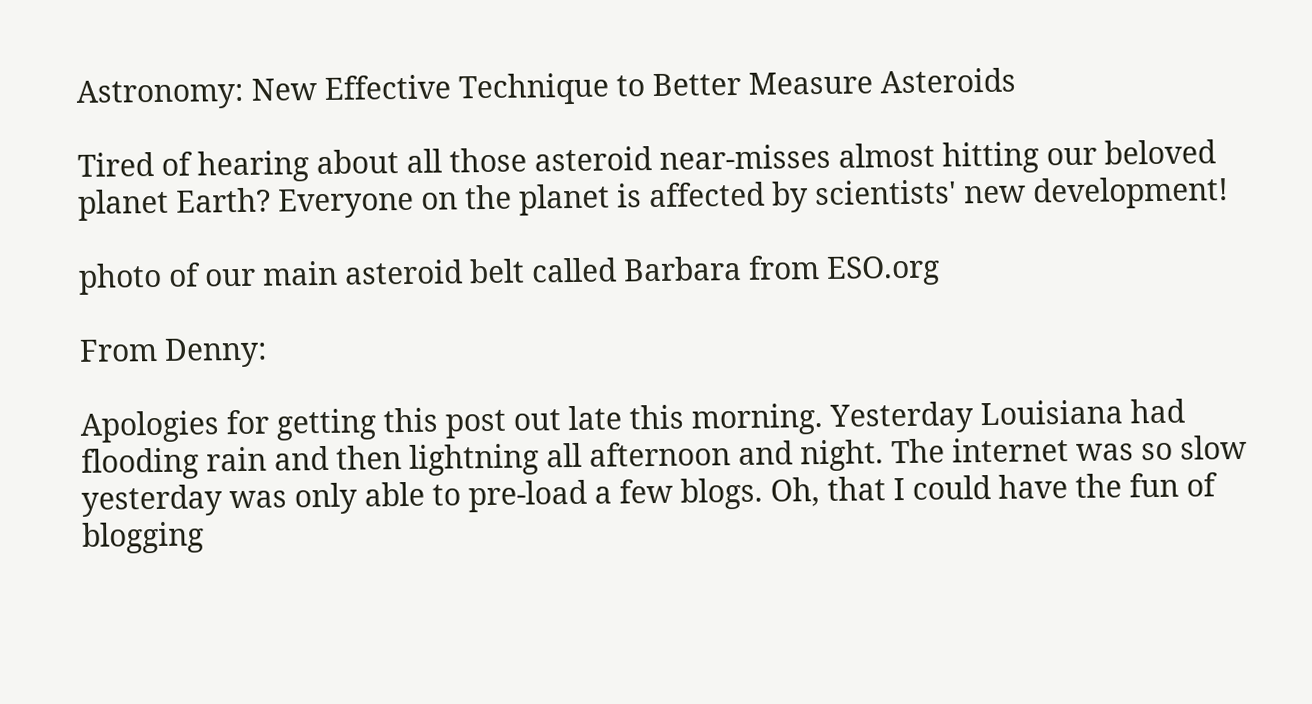Astronomy: New Effective Technique to Better Measure Asteroids

Tired of hearing about all those asteroid near-misses almost hitting our beloved planet Earth? Everyone on the planet is affected by scientists' new development!

photo of our main asteroid belt called Barbara from ESO.org

From Denny:

Apologies for getting this post out late this morning. Yesterday Louisiana had flooding rain and then lightning all afternoon and night. The internet was so slow yesterday was only able to pre-load a few blogs. Oh, that I could have the fun of blogging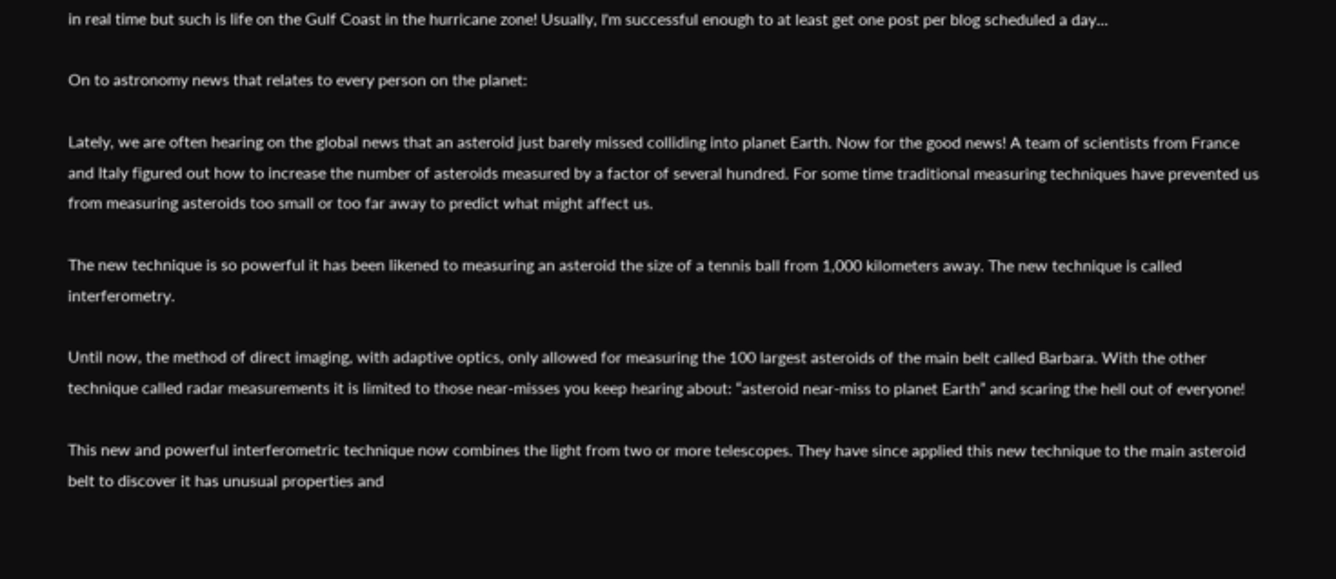in real time but such is life on the Gulf Coast in the hurricane zone! Usually, I'm successful enough to at least get one post per blog scheduled a day...

On to astronomy news that relates to every person on the planet:

Lately, we are often hearing on the global news that an asteroid just barely missed colliding into planet Earth. Now for the good news! A team of scientists from France and Italy figured out how to increase the number of asteroids measured by a factor of several hundred. For some time traditional measuring techniques have prevented us from measuring asteroids too small or too far away to predict what might affect us.

The new technique is so powerful it has been likened to measuring an asteroid the size of a tennis ball from 1,000 kilometers away. The new technique is called interferometry.

Until now, the method of direct imaging, with adaptive optics, only allowed for measuring the 100 largest asteroids of the main belt called Barbara. With the other technique called radar measurements it is limited to those near-misses you keep hearing about: “asteroid near-miss to planet Earth” and scaring the hell out of everyone!

This new and powerful interferometric technique now combines the light from two or more telescopes. They have since applied this new technique to the main asteroid belt to discover it has unusual properties and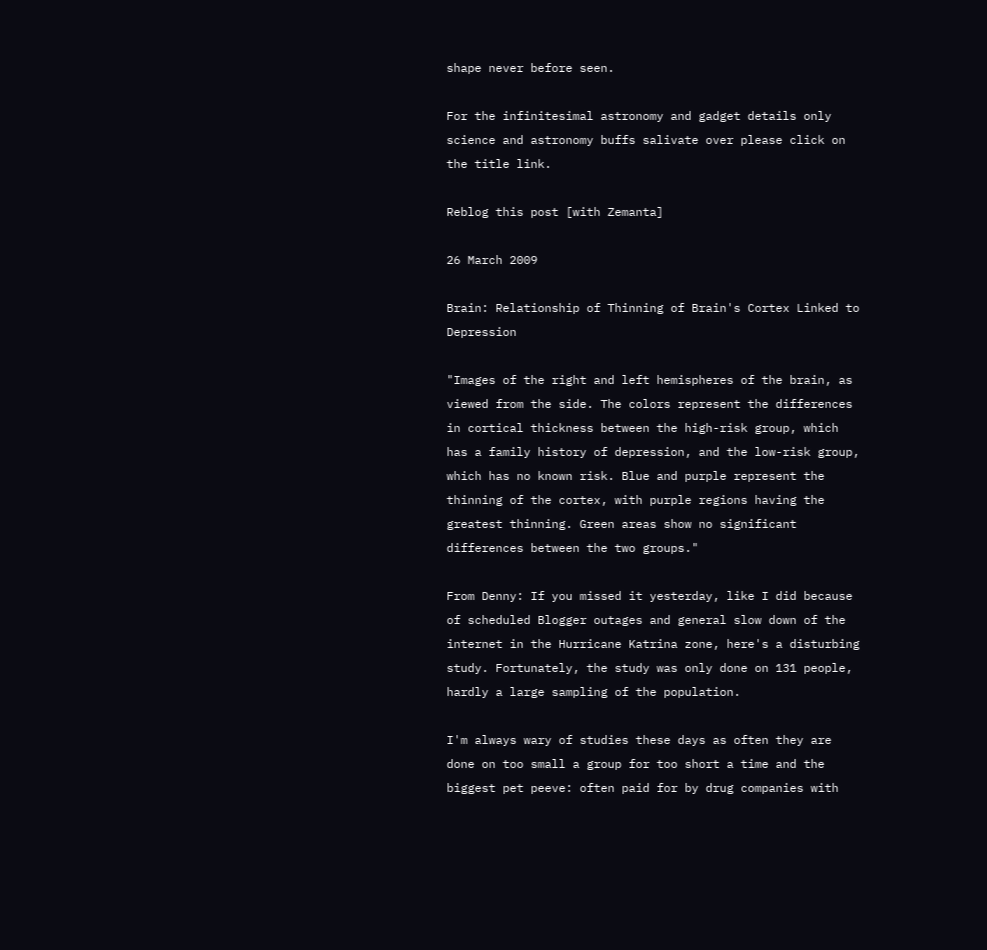shape never before seen.

For the infinitesimal astronomy and gadget details only science and astronomy buffs salivate over please click on the title link.

Reblog this post [with Zemanta]

26 March 2009

Brain: Relationship of Thinning of Brain's Cortex Linked to Depression

"Images of the right and left hemispheres of the brain, as viewed from the side. The colors represent the differences in cortical thickness between the high-risk group, which has a family history of depression, and the low-risk group, which has no known risk. Blue and purple represent the thinning of the cortex, with purple regions having the greatest thinning. Green areas show no significant differences between the two groups."

From Denny: If you missed it yesterday, like I did because of scheduled Blogger outages and general slow down of the internet in the Hurricane Katrina zone, here's a disturbing study. Fortunately, the study was only done on 131 people, hardly a large sampling of the population.

I'm always wary of studies these days as often they are done on too small a group for too short a time and the biggest pet peeve: often paid for by drug companies with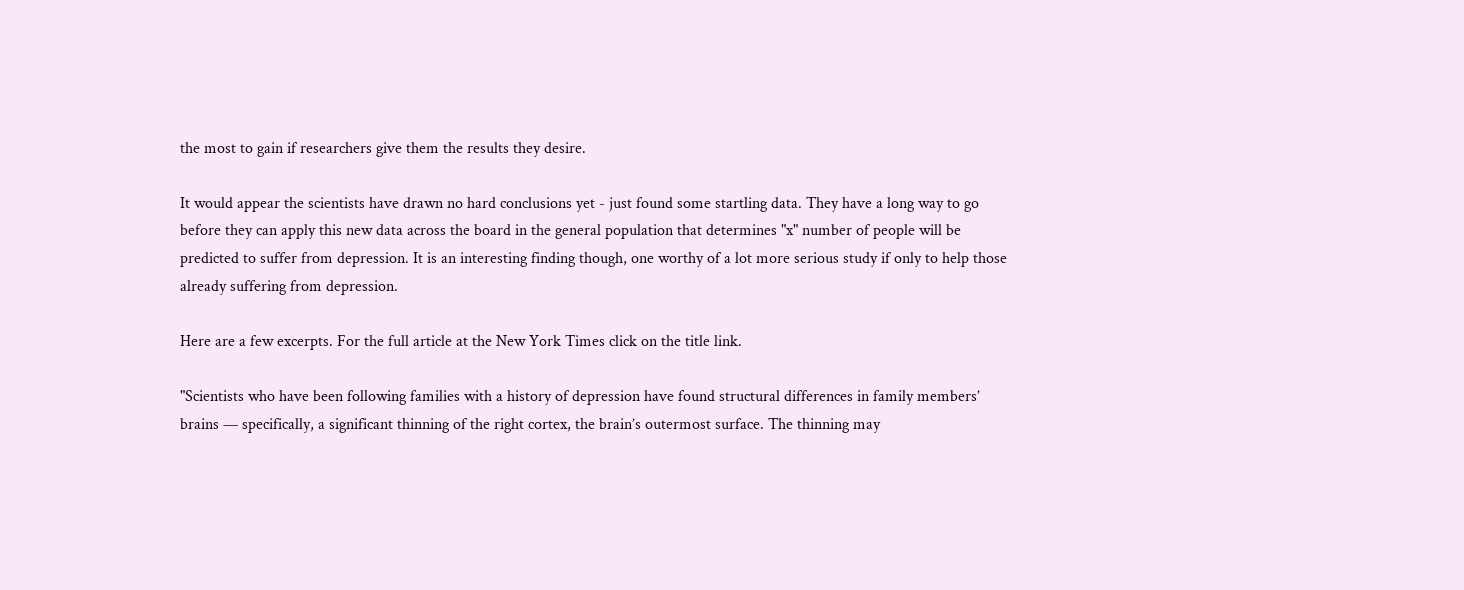the most to gain if researchers give them the results they desire.

It would appear the scientists have drawn no hard conclusions yet - just found some startling data. They have a long way to go before they can apply this new data across the board in the general population that determines "x" number of people will be predicted to suffer from depression. It is an interesting finding though, one worthy of a lot more serious study if only to help those already suffering from depression.

Here are a few excerpts. For the full article at the New York Times click on the title link.

"Scientists who have been following families with a history of depression have found structural differences in family members’ brains — specifically, a significant thinning of the right cortex, the brain’s outermost surface. The thinning may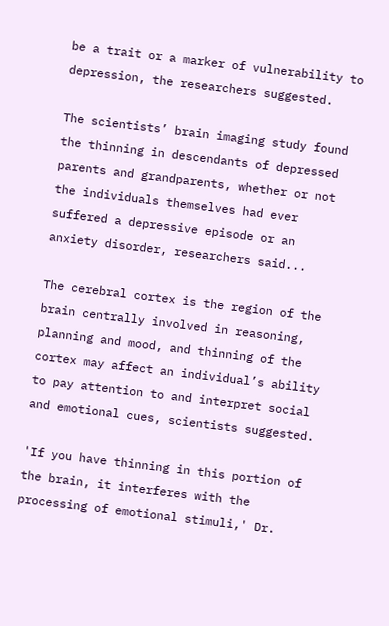be a trait or a marker of vulnerability to depression, the researchers suggested.

The scientists’ brain imaging study found the thinning in descendants of depressed parents and grandparents, whether or not the individuals themselves had ever suffered a depressive episode or an anxiety disorder, researchers said...

The cerebral cortex is the region of the brain centrally involved in reasoning, planning and mood, and thinning of the cortex may affect an individual’s ability to pay attention to and interpret social and emotional cues, scientists suggested.

'If you have thinning in this portion of the brain, it interferes with the processing of emotional stimuli,' Dr.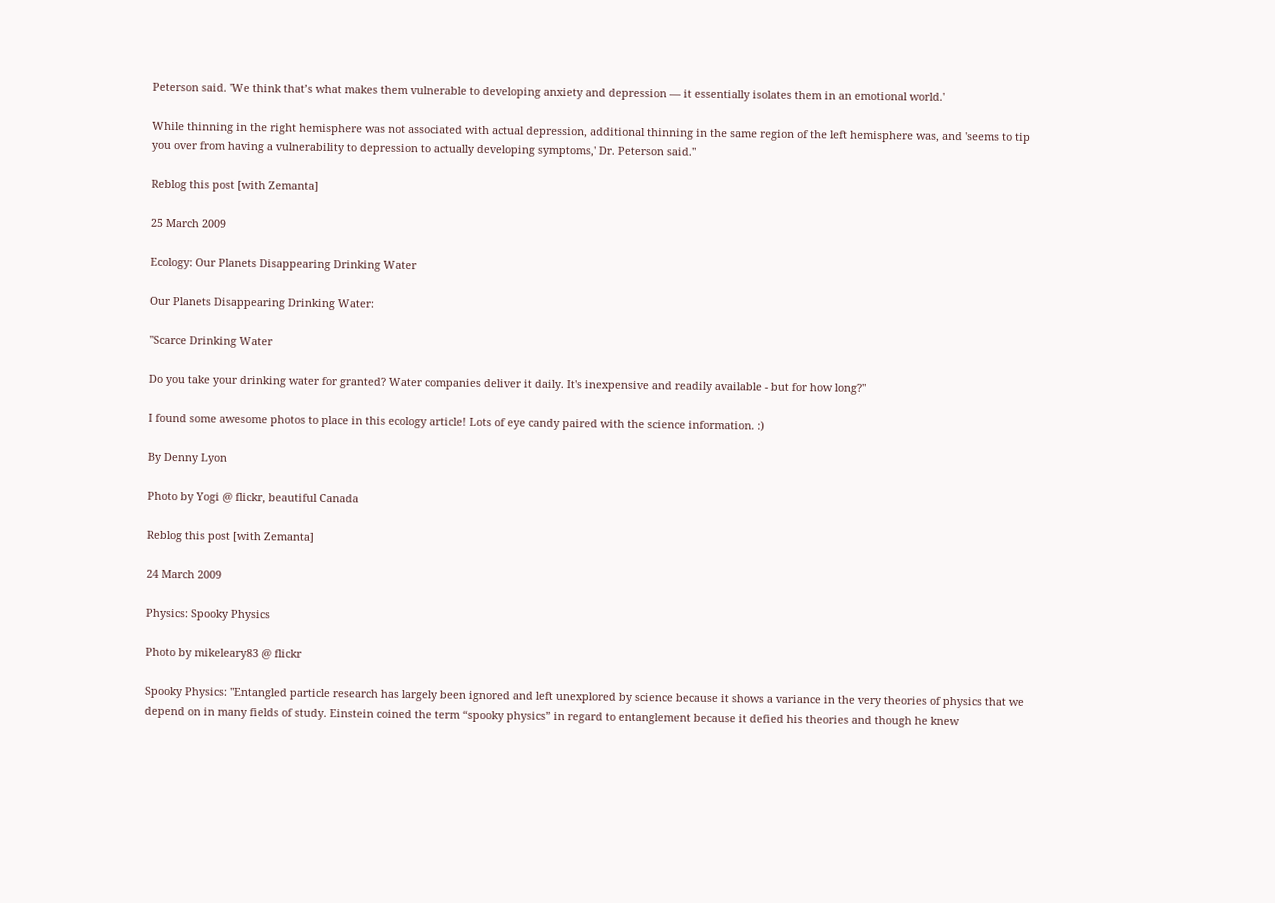Peterson said. 'We think that’s what makes them vulnerable to developing anxiety and depression — it essentially isolates them in an emotional world.'

While thinning in the right hemisphere was not associated with actual depression, additional thinning in the same region of the left hemisphere was, and 'seems to tip you over from having a vulnerability to depression to actually developing symptoms,' Dr. Peterson said."

Reblog this post [with Zemanta]

25 March 2009

Ecology: Our Planets Disappearing Drinking Water

Our Planets Disappearing Drinking Water:

"Scarce Drinking Water

Do you take your drinking water for granted? Water companies deliver it daily. It's inexpensive and readily available - but for how long?"

I found some awesome photos to place in this ecology article! Lots of eye candy paired with the science information. :)

By Denny Lyon

Photo by Yogi @ flickr, beautiful Canada

Reblog this post [with Zemanta]

24 March 2009

Physics: Spooky Physics

Photo by mikeleary83 @ flickr

Spooky Physics: "Entangled particle research has largely been ignored and left unexplored by science because it shows a variance in the very theories of physics that we depend on in many fields of study. Einstein coined the term “spooky physics” in regard to entanglement because it defied his theories and though he knew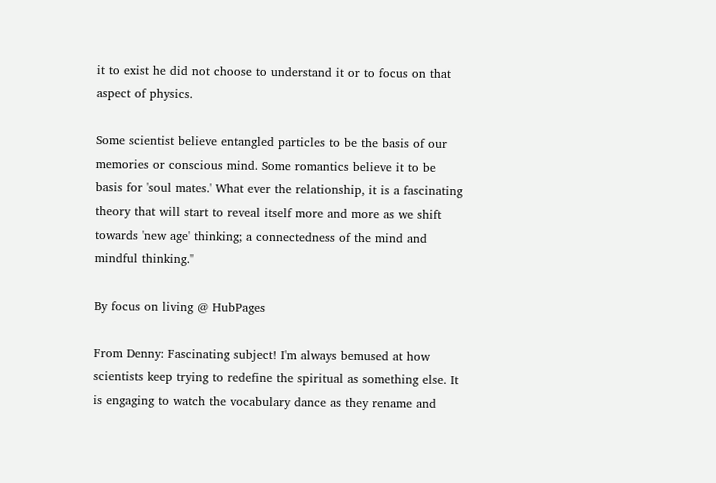it to exist he did not choose to understand it or to focus on that aspect of physics.

Some scientist believe entangled particles to be the basis of our memories or conscious mind. Some romantics believe it to be basis for 'soul mates.' What ever the relationship, it is a fascinating theory that will start to reveal itself more and more as we shift towards 'new age' thinking; a connectedness of the mind and mindful thinking."

By focus on living @ HubPages

From Denny: Fascinating subject! I'm always bemused at how scientists keep trying to redefine the spiritual as something else. It is engaging to watch the vocabulary dance as they rename and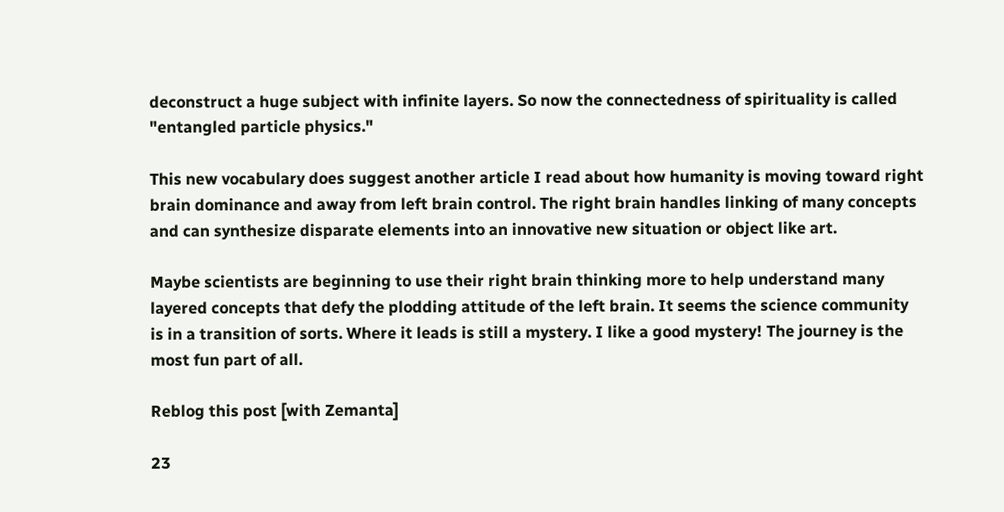deconstruct a huge subject with infinite layers. So now the connectedness of spirituality is called "entangled particle physics."

This new vocabulary does suggest another article I read about how humanity is moving toward right brain dominance and away from left brain control. The right brain handles linking of many concepts and can synthesize disparate elements into an innovative new situation or object like art.

Maybe scientists are beginning to use their right brain thinking more to help understand many layered concepts that defy the plodding attitude of the left brain. It seems the science community is in a transition of sorts. Where it leads is still a mystery. I like a good mystery! The journey is the most fun part of all.

Reblog this post [with Zemanta]

23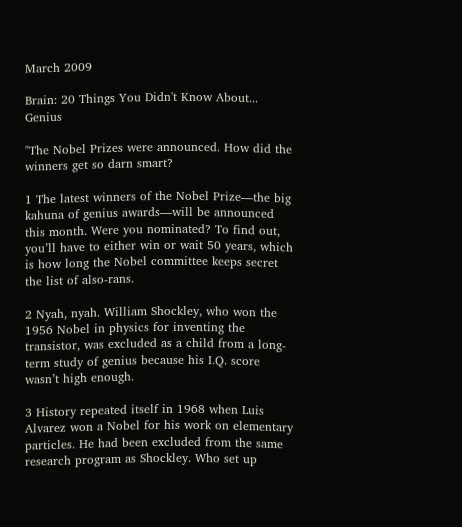March 2009

Brain: 20 Things You Didn't Know About... Genius

"The Nobel Prizes were announced. How did the winners get so darn smart?

1 The latest winners of the Nobel Prize—the big kahuna of genius awards—will be announced this month. Were you nominated? To find out, you’ll have to either win or wait 50 years, which is how long the Nobel committee keeps secret the list of also-rans.

2 Nyah, nyah. William Shockley, who won the 1956 Nobel in physics for inventing the transistor, was excluded as a child from a long-term study of genius because his I.Q. score wasn’t high enough.

3 History repeated itself in 1968 when Luis Alvarez won a Nobel for his work on elementary particles. He had been excluded from the same research program as Shockley. Who set up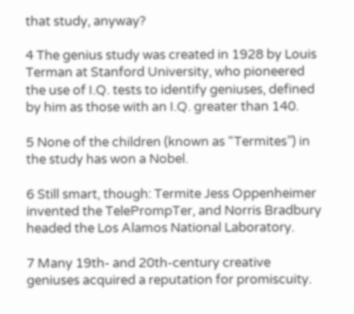that study, anyway?

4 The genius study was created in 1928 by Louis Terman at Stanford University, who pioneered the use of I.Q. tests to identify geniuses, defined by him as those with an I.Q. greater than 140.

5 None of the children (known as “Termites”) in the study has won a Nobel.

6 Still smart, though: Termite Jess Oppenheimer invented the TelePrompTer, and Norris Bradbury headed the Los Alamos National Laboratory.

7 Many 19th- and 20th-century creative geniuses acquired a reputation for promiscuity.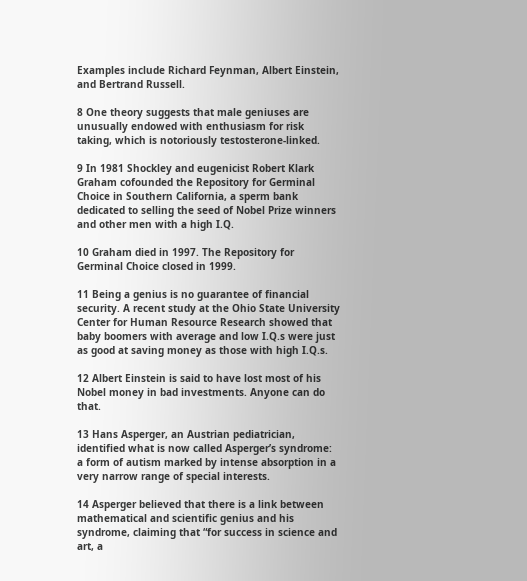Examples include Richard Feynman, Albert Einstein, and Bertrand Russell.

8 One theory suggests that male geniuses are unusually endowed with enthusiasm for risk taking, which is notoriously testosterone-linked.

9 In 1981 Shockley and eugenicist Robert Klark Graham cofounded the Repository for Germinal Choice in Southern California, a sperm bank dedicated to selling the seed of Nobel Prize winners and other men with a high I.Q.

10 Graham died in 1997. The Repository for Germinal Choice closed in 1999.

11 Being a genius is no guarantee of financial security. A recent study at the Ohio State University Center for Human Resource Research showed that baby boomers with average and low I.Q.s were just as good at saving money as those with high I.Q.s.

12 Albert Einstein is said to have lost most of his Nobel money in bad investments. Anyone can do that.

13 Hans Asperger, an Austrian pediatrician, identified what is now called Asperger’s syndrome: a form of autism marked by intense absorption in a very narrow range of special interests.

14 Asperger believed that there is a link between mathematical and scientific genius and his syndrome, claiming that “for success in science and art, a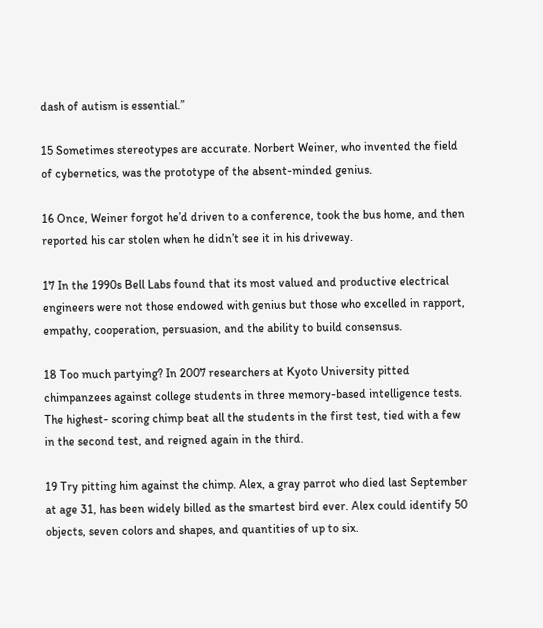dash of autism is essential.”

15 Sometimes stereotypes are accurate. Norbert Weiner, who invented the field of cybernetics, was the prototype of the absent-minded genius.

16 Once, Weiner forgot he’d driven to a conference, took the bus home, and then reported his car stolen when he didn’t see it in his driveway.

17 In the 1990s Bell Labs found that its most valued and productive electrical engineers were not those endowed with genius but those who excelled in rapport, empathy, cooperation, persuasion, and the ability to build consensus.

18 Too much partying? In 2007 researchers at Kyoto University pitted chimpanzees against college students in three memory-based intelligence tests. The highest- scoring chimp beat all the students in the first test, tied with a few in the second test, and reigned again in the third.

19 Try pitting him against the chimp. Alex, a gray parrot who died last September at age 31, has been widely billed as the smartest bird ever. Alex could identify 50 objects, seven colors and shapes, and quantities of up to six.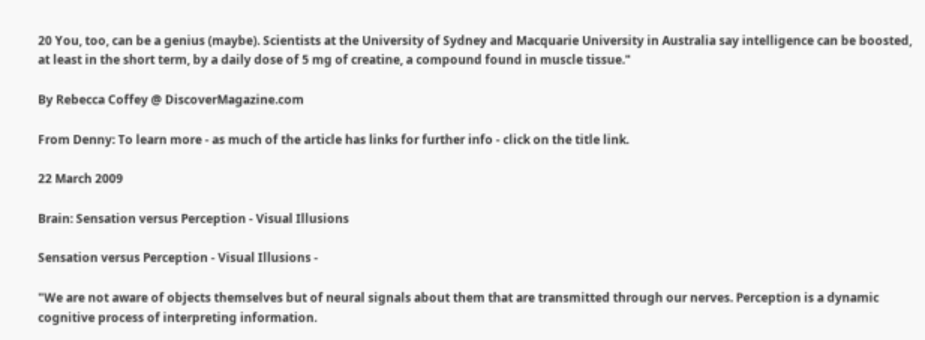20 You, too, can be a genius (maybe). Scientists at the University of Sydney and Macquarie University in Australia say intelligence can be boosted, at least in the short term, by a daily dose of 5 mg of creatine, a compound found in muscle tissue."

By Rebecca Coffey @ DiscoverMagazine.com

From Denny: To learn more - as much of the article has links for further info - click on the title link.

22 March 2009

Brain: Sensation versus Perception - Visual Illusions

Sensation versus Perception - Visual Illusions -

"We are not aware of objects themselves but of neural signals about them that are transmitted through our nerves. Perception is a dynamic cognitive process of interpreting information.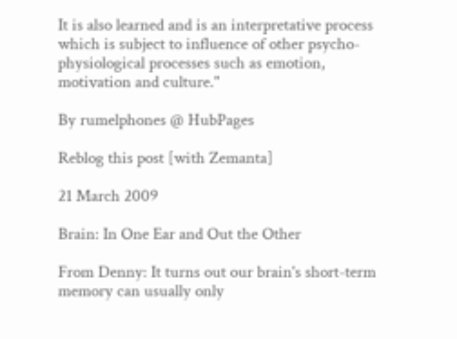It is also learned and is an interpretative process which is subject to influence of other psycho-physiological processes such as emotion, motivation and culture."

By rumelphones @ HubPages

Reblog this post [with Zemanta]

21 March 2009

Brain: In One Ear and Out the Other

From Denny: It turns out our brain's short-term memory can usually only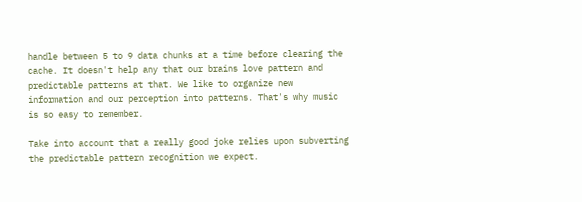handle between 5 to 9 data chunks at a time before clearing the cache. It doesn't help any that our brains love pattern and predictable patterns at that. We like to organize new information and our perception into patterns. That's why music is so easy to remember.

Take into account that a really good joke relies upon subverting the predictable pattern recognition we expect.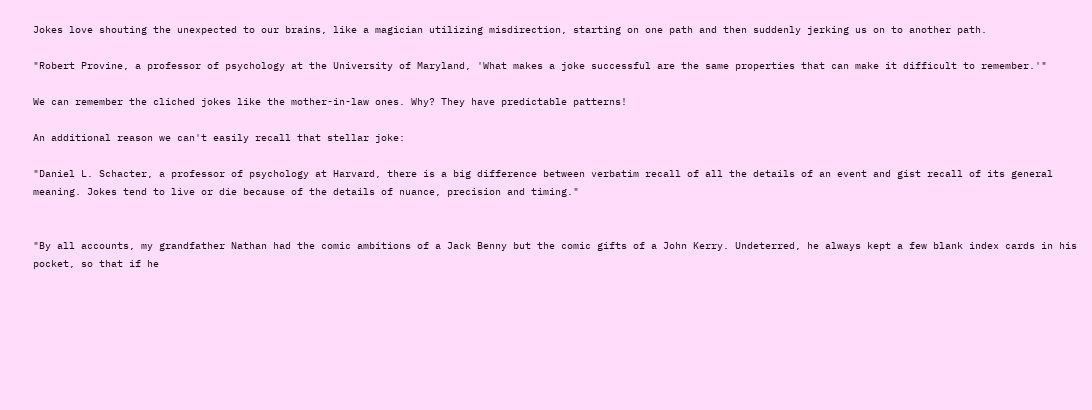Jokes love shouting the unexpected to our brains, like a magician utilizing misdirection, starting on one path and then suddenly jerking us on to another path.

"Robert Provine, a professor of psychology at the University of Maryland, 'What makes a joke successful are the same properties that can make it difficult to remember.'"

We can remember the cliched jokes like the mother-in-law ones. Why? They have predictable patterns!

An additional reason we can't easily recall that stellar joke:

"Daniel L. Schacter, a professor of psychology at Harvard, there is a big difference between verbatim recall of all the details of an event and gist recall of its general meaning. Jokes tend to live or die because of the details of nuance, precision and timing."


"By all accounts, my grandfather Nathan had the comic ambitions of a Jack Benny but the comic gifts of a John Kerry. Undeterred, he always kept a few blank index cards in his pocket, so that if he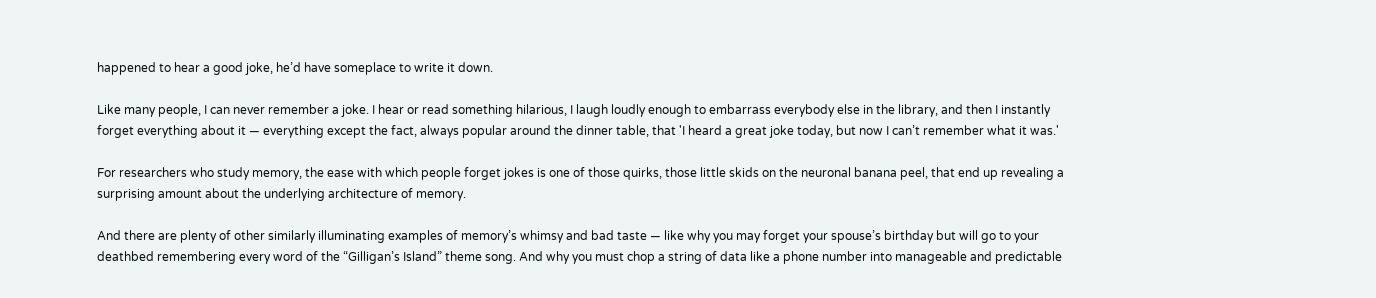happened to hear a good joke, he’d have someplace to write it down.

Like many people, I can never remember a joke. I hear or read something hilarious, I laugh loudly enough to embarrass everybody else in the library, and then I instantly forget everything about it — everything except the fact, always popular around the dinner table, that 'I heard a great joke today, but now I can’t remember what it was.'

For researchers who study memory, the ease with which people forget jokes is one of those quirks, those little skids on the neuronal banana peel, that end up revealing a surprising amount about the underlying architecture of memory.

And there are plenty of other similarly illuminating examples of memory’s whimsy and bad taste — like why you may forget your spouse’s birthday but will go to your deathbed remembering every word of the “Gilligan’s Island” theme song. And why you must chop a string of data like a phone number into manageable and predictable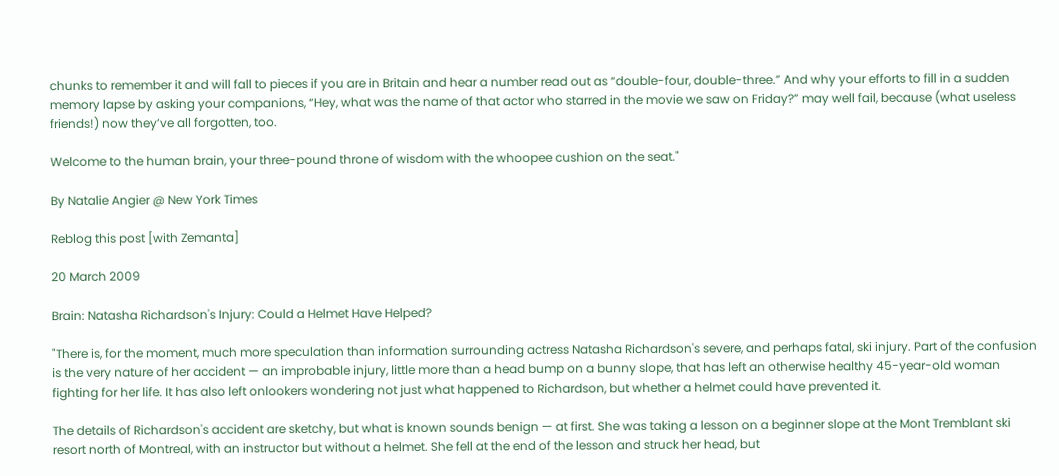chunks to remember it and will fall to pieces if you are in Britain and hear a number read out as “double-four, double-three.” And why your efforts to fill in a sudden memory lapse by asking your companions, “Hey, what was the name of that actor who starred in the movie we saw on Friday?” may well fail, because (what useless friends!) now they’ve all forgotten, too.

Welcome to the human brain, your three-pound throne of wisdom with the whoopee cushion on the seat."

By Natalie Angier @ New York Times

Reblog this post [with Zemanta]

20 March 2009

Brain: Natasha Richardson's Injury: Could a Helmet Have Helped?

"There is, for the moment, much more speculation than information surrounding actress Natasha Richardson's severe, and perhaps fatal, ski injury. Part of the confusion is the very nature of her accident — an improbable injury, little more than a head bump on a bunny slope, that has left an otherwise healthy 45-year-old woman fighting for her life. It has also left onlookers wondering not just what happened to Richardson, but whether a helmet could have prevented it.

The details of Richardson's accident are sketchy, but what is known sounds benign — at first. She was taking a lesson on a beginner slope at the Mont Tremblant ski resort north of Montreal, with an instructor but without a helmet. She fell at the end of the lesson and struck her head, but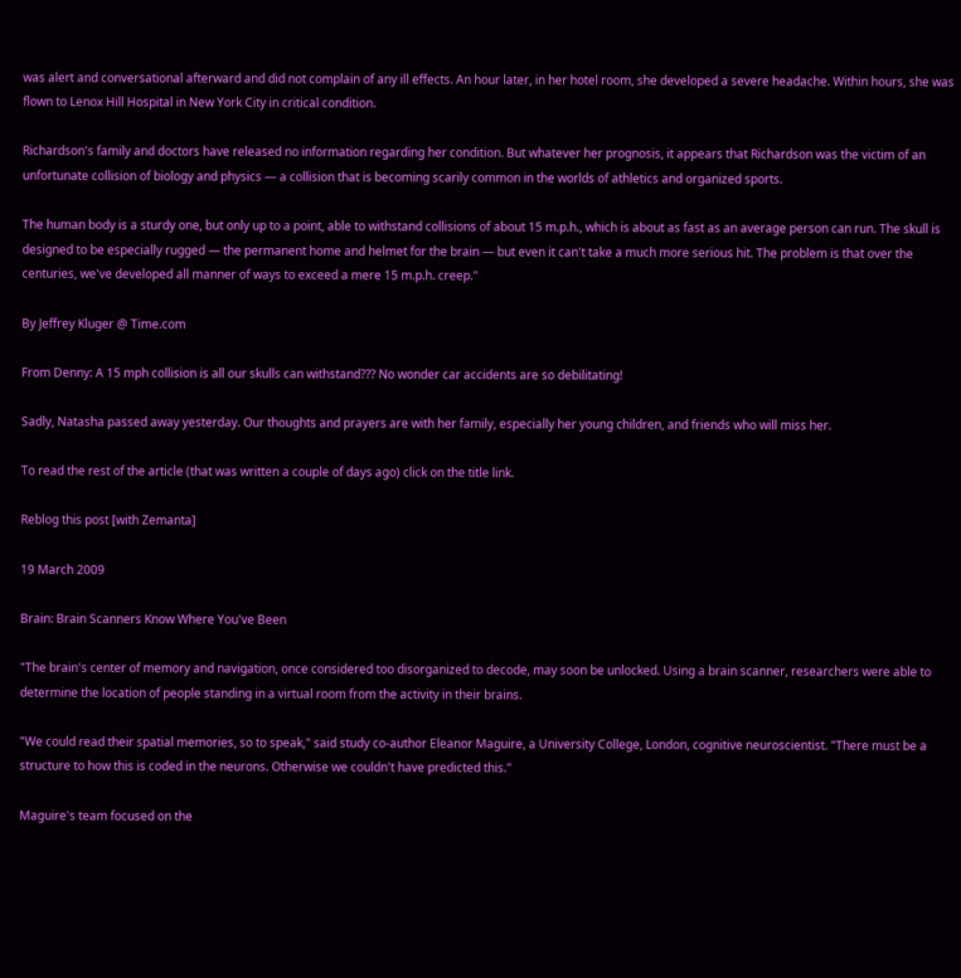was alert and conversational afterward and did not complain of any ill effects. An hour later, in her hotel room, she developed a severe headache. Within hours, she was flown to Lenox Hill Hospital in New York City in critical condition.

Richardson's family and doctors have released no information regarding her condition. But whatever her prognosis, it appears that Richardson was the victim of an unfortunate collision of biology and physics — a collision that is becoming scarily common in the worlds of athletics and organized sports.

The human body is a sturdy one, but only up to a point, able to withstand collisions of about 15 m.p.h., which is about as fast as an average person can run. The skull is designed to be especially rugged — the permanent home and helmet for the brain — but even it can't take a much more serious hit. The problem is that over the centuries, we've developed all manner of ways to exceed a mere 15 m.p.h. creep."

By Jeffrey Kluger @ Time.com

From Denny: A 15 mph collision is all our skulls can withstand??? No wonder car accidents are so debilitating!

Sadly, Natasha passed away yesterday. Our thoughts and prayers are with her family, especially her young children, and friends who will miss her.

To read the rest of the article (that was written a couple of days ago) click on the title link.

Reblog this post [with Zemanta]

19 March 2009

Brain: Brain Scanners Know Where You've Been

"The brain's center of memory and navigation, once considered too disorganized to decode, may soon be unlocked. Using a brain scanner, researchers were able to determine the location of people standing in a virtual room from the activity in their brains.

"We could read their spatial memories, so to speak," said study co-author Eleanor Maguire, a University College, London, cognitive neuroscientist. "There must be a structure to how this is coded in the neurons. Otherwise we couldn't have predicted this."

Maguire's team focused on the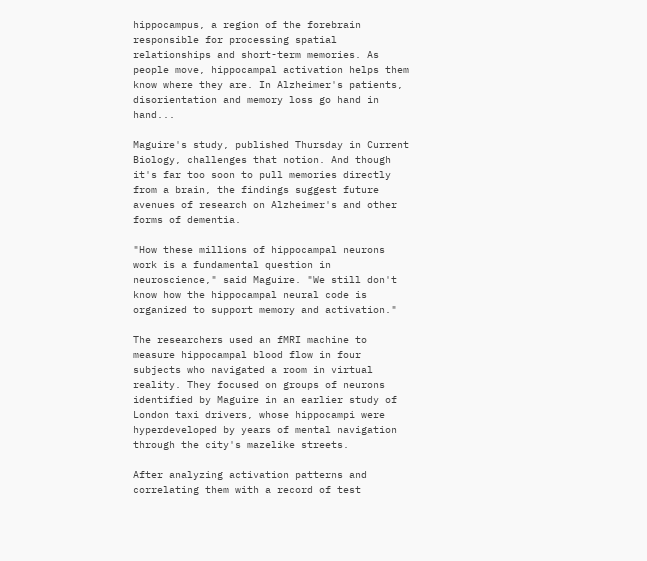hippocampus, a region of the forebrain responsible for processing spatial relationships and short-term memories. As people move, hippocampal activation helps them know where they are. In Alzheimer's patients, disorientation and memory loss go hand in hand...

Maguire's study, published Thursday in Current Biology, challenges that notion. And though it's far too soon to pull memories directly from a brain, the findings suggest future avenues of research on Alzheimer's and other forms of dementia.

"How these millions of hippocampal neurons work is a fundamental question in neuroscience," said Maguire. "We still don't know how the hippocampal neural code is organized to support memory and activation."

The researchers used an fMRI machine to measure hippocampal blood flow in four subjects who navigated a room in virtual reality. They focused on groups of neurons identified by Maguire in an earlier study of London taxi drivers, whose hippocampi were hyperdeveloped by years of mental navigation through the city's mazelike streets.

After analyzing activation patterns and correlating them with a record of test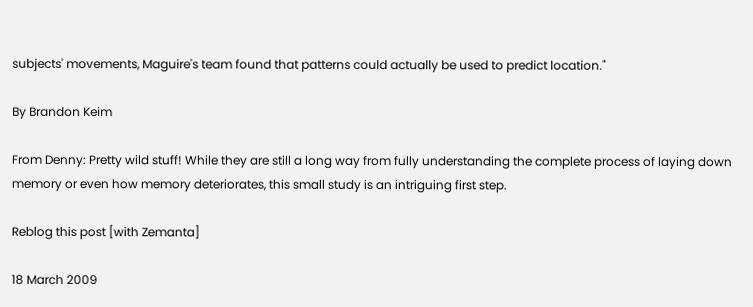subjects' movements, Maguire's team found that patterns could actually be used to predict location."

By Brandon Keim

From Denny: Pretty wild stuff! While they are still a long way from fully understanding the complete process of laying down memory or even how memory deteriorates, this small study is an intriguing first step.

Reblog this post [with Zemanta]

18 March 2009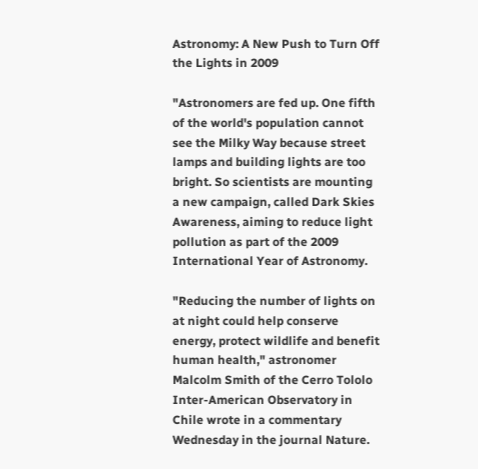Astronomy: A New Push to Turn Off the Lights in 2009

"Astronomers are fed up. One fifth of the world's population cannot see the Milky Way because street lamps and building lights are too bright. So scientists are mounting a new campaign, called Dark Skies Awareness, aiming to reduce light pollution as part of the 2009 International Year of Astronomy.

"Reducing the number of lights on at night could help conserve energy, protect wildlife and benefit human health," astronomer Malcolm Smith of the Cerro Tololo Inter-American Observatory in Chile wrote in a commentary Wednesday in the journal Nature.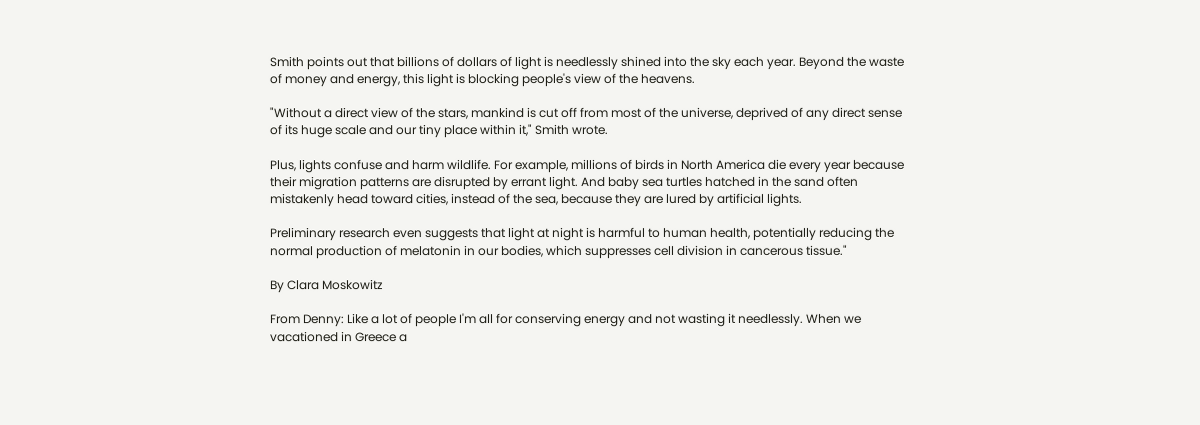Smith points out that billions of dollars of light is needlessly shined into the sky each year. Beyond the waste of money and energy, this light is blocking people's view of the heavens.

"Without a direct view of the stars, mankind is cut off from most of the universe, deprived of any direct sense of its huge scale and our tiny place within it," Smith wrote.

Plus, lights confuse and harm wildlife. For example, millions of birds in North America die every year because their migration patterns are disrupted by errant light. And baby sea turtles hatched in the sand often mistakenly head toward cities, instead of the sea, because they are lured by artificial lights.

Preliminary research even suggests that light at night is harmful to human health, potentially reducing the normal production of melatonin in our bodies, which suppresses cell division in cancerous tissue."

By Clara Moskowitz

From Denny: Like a lot of people I'm all for conserving energy and not wasting it needlessly. When we vacationed in Greece a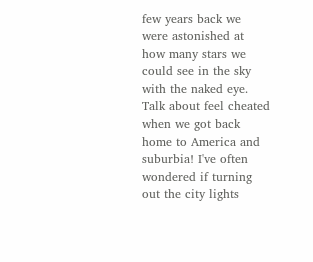few years back we were astonished at how many stars we could see in the sky with the naked eye. Talk about feel cheated when we got back home to America and suburbia! I've often wondered if turning out the city lights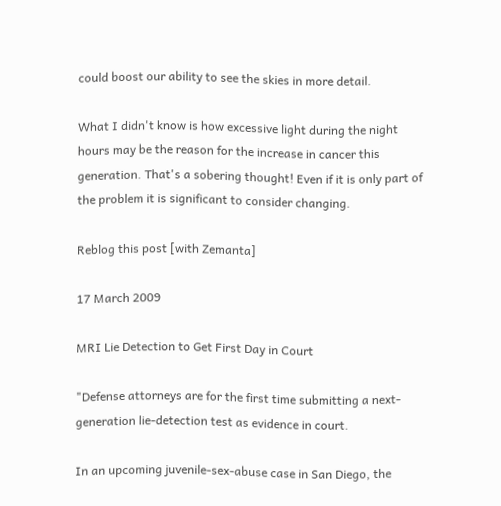could boost our ability to see the skies in more detail.

What I didn't know is how excessive light during the night hours may be the reason for the increase in cancer this generation. That's a sobering thought! Even if it is only part of the problem it is significant to consider changing.

Reblog this post [with Zemanta]

17 March 2009

MRI Lie Detection to Get First Day in Court

"Defense attorneys are for the first time submitting a next-generation lie-detection test as evidence in court.

In an upcoming juvenile-sex-abuse case in San Diego, the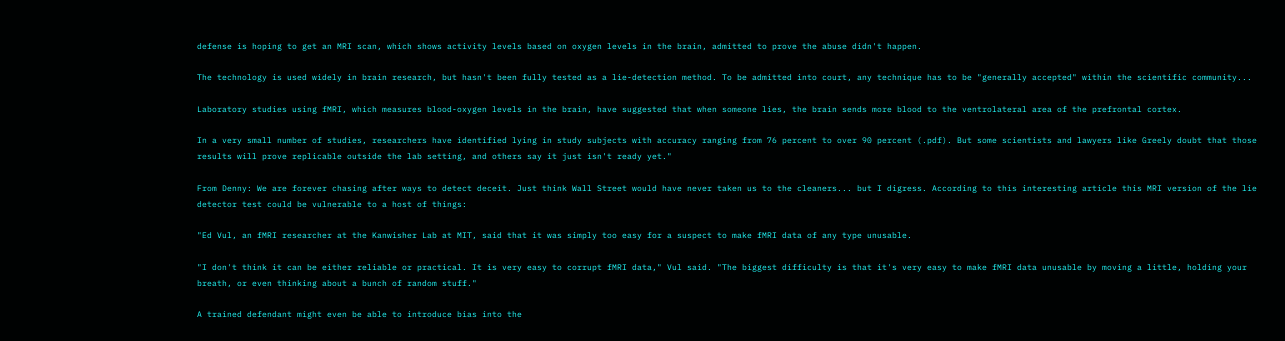defense is hoping to get an MRI scan, which shows activity levels based on oxygen levels in the brain, admitted to prove the abuse didn't happen.

The technology is used widely in brain research, but hasn't been fully tested as a lie-detection method. To be admitted into court, any technique has to be "generally accepted" within the scientific community...

Laboratory studies using fMRI, which measures blood-oxygen levels in the brain, have suggested that when someone lies, the brain sends more blood to the ventrolateral area of the prefrontal cortex.

In a very small number of studies, researchers have identified lying in study subjects with accuracy ranging from 76 percent to over 90 percent (.pdf). But some scientists and lawyers like Greely doubt that those results will prove replicable outside the lab setting, and others say it just isn't ready yet."

From Denny: We are forever chasing after ways to detect deceit. Just think Wall Street would have never taken us to the cleaners... but I digress. According to this interesting article this MRI version of the lie detector test could be vulnerable to a host of things:

"Ed Vul, an fMRI researcher at the Kanwisher Lab at MIT, said that it was simply too easy for a suspect to make fMRI data of any type unusable.

"I don't think it can be either reliable or practical. It is very easy to corrupt fMRI data," Vul said. "The biggest difficulty is that it's very easy to make fMRI data unusable by moving a little, holding your breath, or even thinking about a bunch of random stuff."

A trained defendant might even be able to introduce bias into the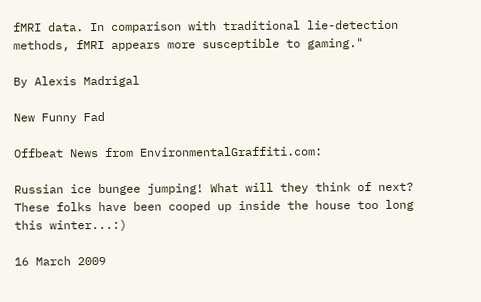fMRI data. In comparison with traditional lie-detection methods, fMRI appears more susceptible to gaming."

By Alexis Madrigal

New Funny Fad

Offbeat News from EnvironmentalGraffiti.com:

Russian ice bungee jumping! What will they think of next? These folks have been cooped up inside the house too long this winter...:)

16 March 2009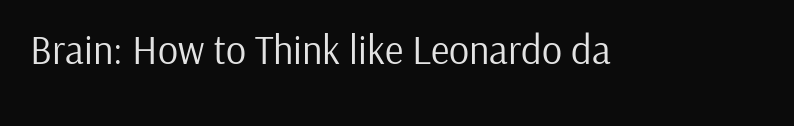Brain: How to Think like Leonardo da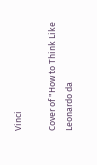Vinci

Cover of "How to Think Like Leonardo da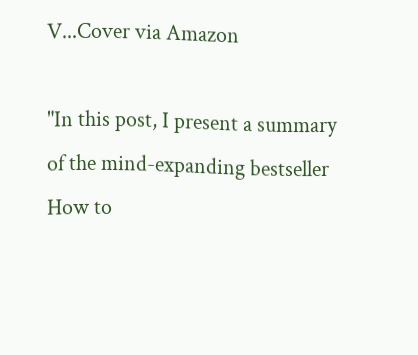V...Cover via Amazon

"In this post, I present a summary of the mind-expanding bestseller How to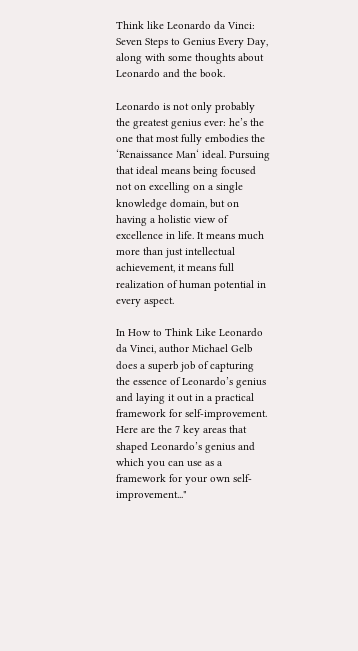Think like Leonardo da Vinci: Seven Steps to Genius Every Day, along with some thoughts about Leonardo and the book.

Leonardo is not only probably the greatest genius ever: he’s the one that most fully embodies the ‘Renaissance Man‘ ideal. Pursuing that ideal means being focused not on excelling on a single knowledge domain, but on having a holistic view of excellence in life. It means much more than just intellectual achievement, it means full realization of human potential in every aspect.

In How to Think Like Leonardo da Vinci, author Michael Gelb does a superb job of capturing the essence of Leonardo’s genius and laying it out in a practical framework for self-improvement. Here are the 7 key areas that shaped Leonardo’s genius and which you can use as a framework for your own self-improvement..."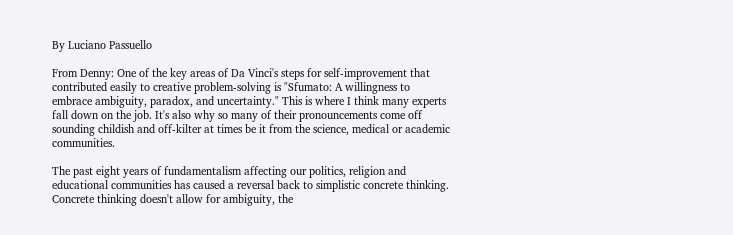By Luciano Passuello

From Denny: One of the key areas of Da Vinci's steps for self-improvement that contributed easily to creative problem-solving is "Sfumato: A willingness to embrace ambiguity, paradox, and uncertainty." This is where I think many experts fall down on the job. It's also why so many of their pronouncements come off sounding childish and off-kilter at times be it from the science, medical or academic communities.

The past eight years of fundamentalism affecting our politics, religion and educational communities has caused a reversal back to simplistic concrete thinking. Concrete thinking doesn't allow for ambiguity, the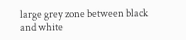large grey zone between black and white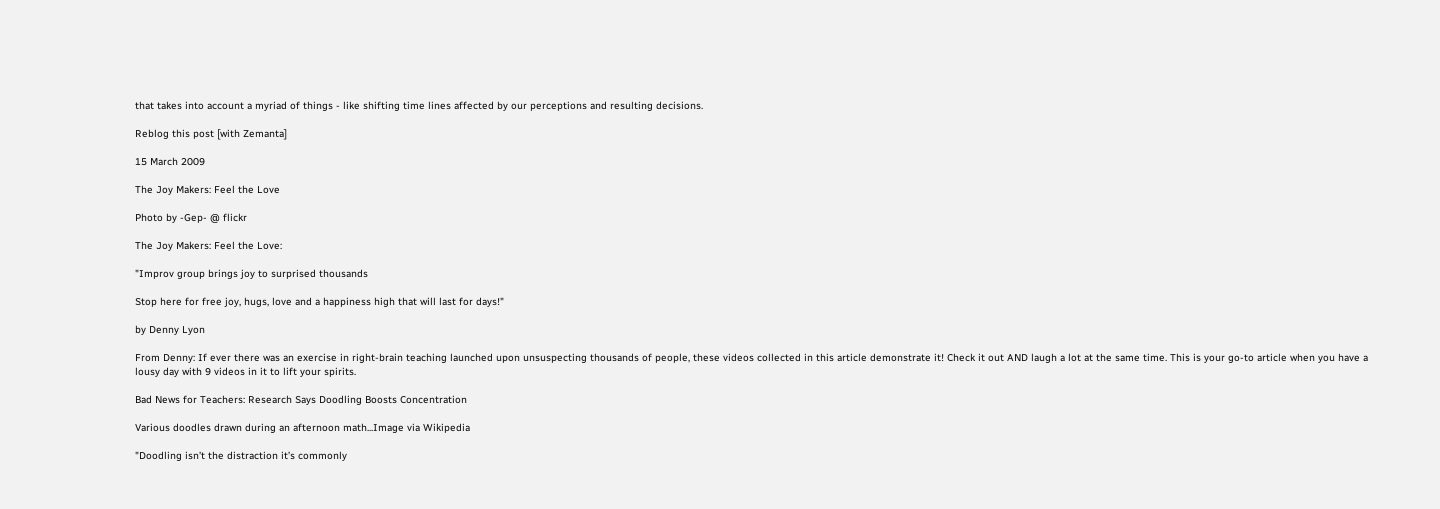that takes into account a myriad of things - like shifting time lines affected by our perceptions and resulting decisions.

Reblog this post [with Zemanta]

15 March 2009

The Joy Makers: Feel the Love

Photo by -Gep- @ flickr

The Joy Makers: Feel the Love:

"Improv group brings joy to surprised thousands

Stop here for free joy, hugs, love and a happiness high that will last for days!"

by Denny Lyon

From Denny: If ever there was an exercise in right-brain teaching launched upon unsuspecting thousands of people, these videos collected in this article demonstrate it! Check it out AND laugh a lot at the same time. This is your go-to article when you have a lousy day with 9 videos in it to lift your spirits.

Bad News for Teachers: Research Says Doodling Boosts Concentration

Various doodles drawn during an afternoon math...Image via Wikipedia

"Doodling isn’t the distraction it’s commonly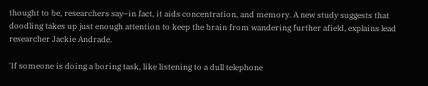thought to be, researchers say–in fact, it aids concentration, and memory. A new study suggests that doodling takes up just enough attention to keep the brain from wandering further afield, explains lead researcher Jackie Andrade.

'If someone is doing a boring task, like listening to a dull telephone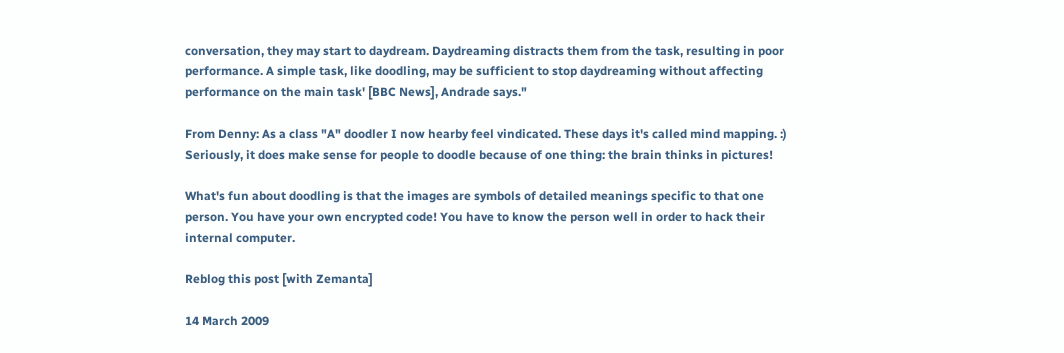conversation, they may start to daydream. Daydreaming distracts them from the task, resulting in poor performance. A simple task, like doodling, may be sufficient to stop daydreaming without affecting performance on the main task' [BBC News], Andrade says."

From Denny: As a class "A" doodler I now hearby feel vindicated. These days it's called mind mapping. :) Seriously, it does make sense for people to doodle because of one thing: the brain thinks in pictures!

What's fun about doodling is that the images are symbols of detailed meanings specific to that one person. You have your own encrypted code! You have to know the person well in order to hack their internal computer.

Reblog this post [with Zemanta]

14 March 2009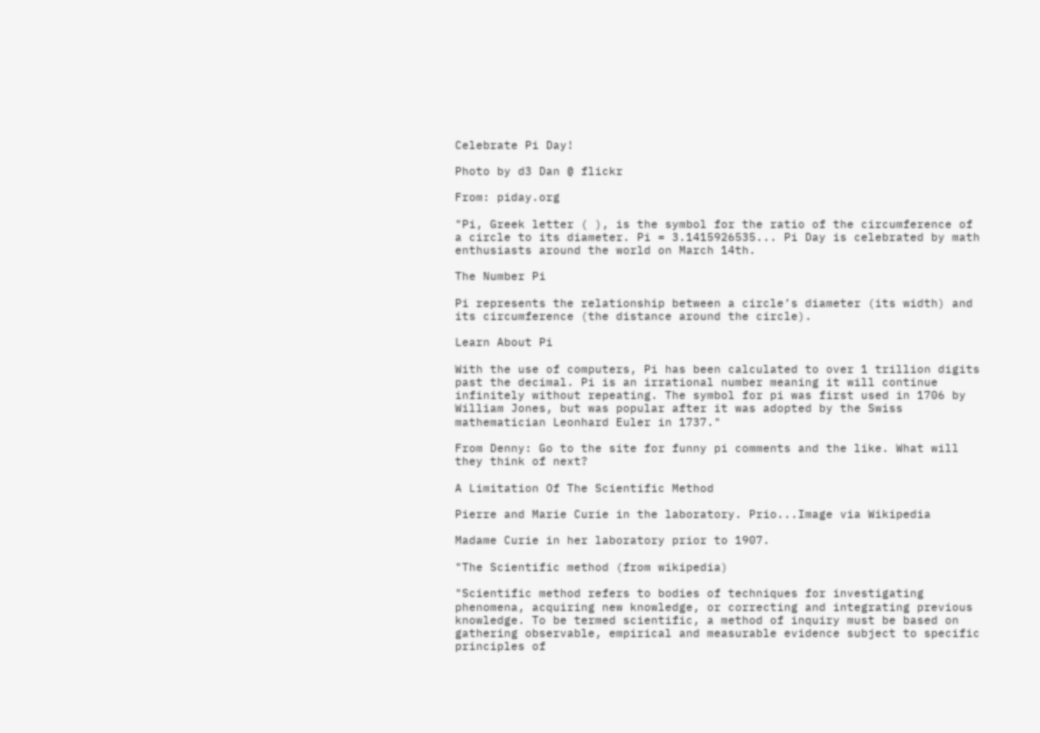Celebrate Pi Day!

Photo by d3 Dan @ flickr

From: piday.org

"Pi, Greek letter ( ), is the symbol for the ratio of the circumference of a circle to its diameter. Pi = 3.1415926535... Pi Day is celebrated by math enthusiasts around the world on March 14th.

The Number Pi

Pi represents the relationship between a circle’s diameter (its width) and its circumference (the distance around the circle).

Learn About Pi

With the use of computers, Pi has been calculated to over 1 trillion digits past the decimal. Pi is an irrational number meaning it will continue infinitely without repeating. The symbol for pi was first used in 1706 by William Jones, but was popular after it was adopted by the Swiss mathematician Leonhard Euler in 1737."

From Denny: Go to the site for funny pi comments and the like. What will they think of next?

A Limitation Of The Scientific Method

Pierre and Marie Curie in the laboratory. Prio...Image via Wikipedia

Madame Curie in her laboratory prior to 1907.

"The Scientific method (from wikipedia)

"Scientific method refers to bodies of techniques for investigating phenomena, acquiring new knowledge, or correcting and integrating previous knowledge. To be termed scientific, a method of inquiry must be based on gathering observable, empirical and measurable evidence subject to specific principles of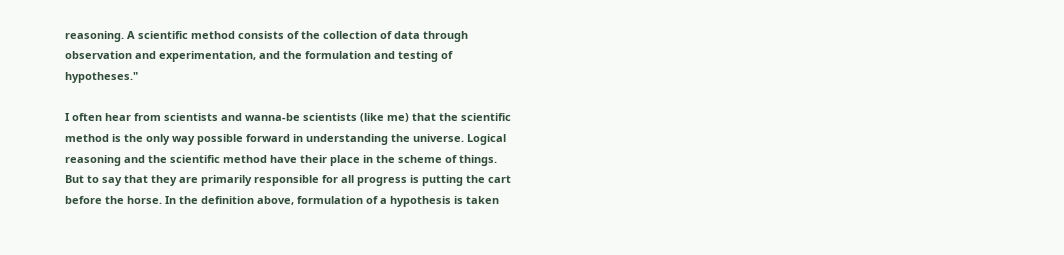reasoning. A scientific method consists of the collection of data through observation and experimentation, and the formulation and testing of hypotheses."

I often hear from scientists and wanna-be scientists (like me) that the scientific method is the only way possible forward in understanding the universe. Logical reasoning and the scientific method have their place in the scheme of things. But to say that they are primarily responsible for all progress is putting the cart before the horse. In the definition above, formulation of a hypothesis is taken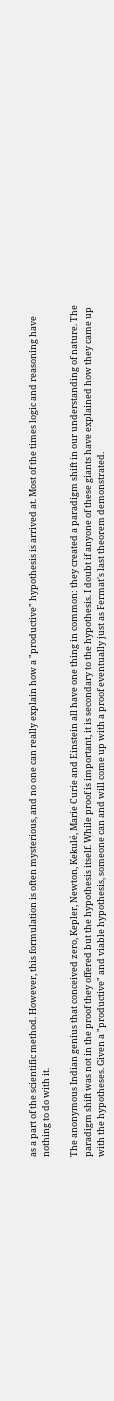as a part of the scientific method. However, this formulation is often mysterious, and no one can really explain how a "productive" hypothesis is arrived at. Most of the times logic and reasoning have nothing to do with it.

The anonymous Indian genius that conceived zero, Kepler, Newton, Kekulé, Marie Curie and Einstein all have one thing in common: they created a paradigm shift in our understanding of nature. The paradigm shift was not in the proof they offered but the hypothesis itself. While proof is important, it is secondary to the hypothesis. I doubt if anyone of these giants have explained how they came up with the hypotheses. Given a "productive" and viable hypothesis, someone can and will come up with a proof eventually just as Fermat's last theorem demonstrated.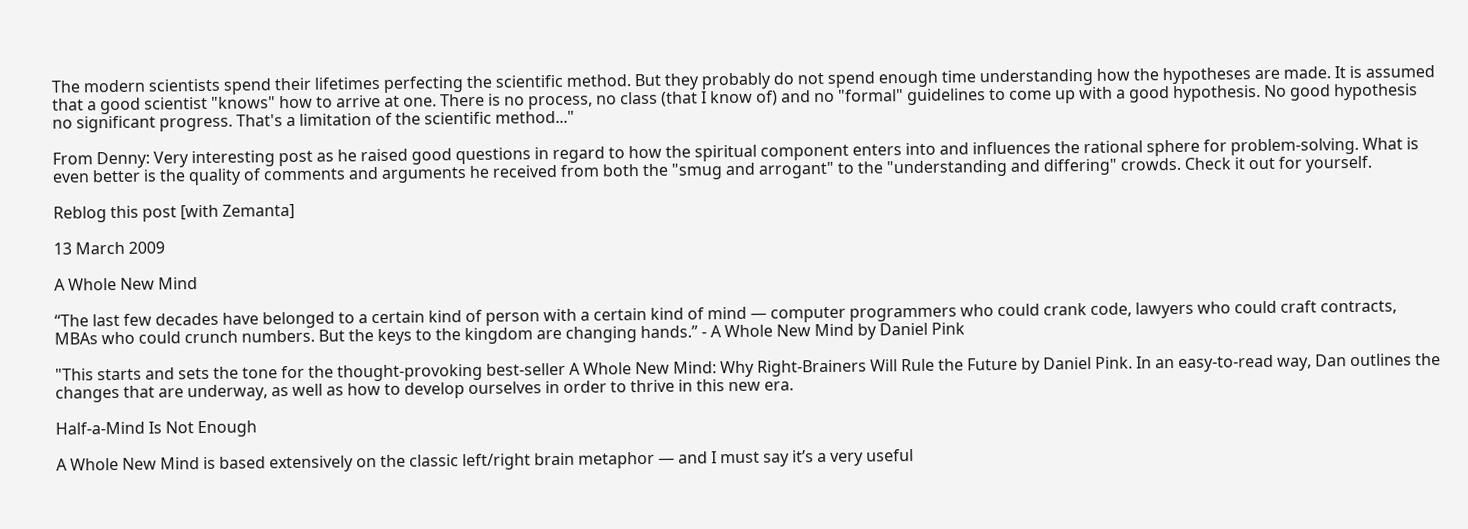The modern scientists spend their lifetimes perfecting the scientific method. But they probably do not spend enough time understanding how the hypotheses are made. It is assumed that a good scientist "knows" how to arrive at one. There is no process, no class (that I know of) and no "formal" guidelines to come up with a good hypothesis. No good hypothesis no significant progress. That's a limitation of the scientific method..."

From Denny: Very interesting post as he raised good questions in regard to how the spiritual component enters into and influences the rational sphere for problem-solving. What is even better is the quality of comments and arguments he received from both the "smug and arrogant" to the "understanding and differing" crowds. Check it out for yourself.

Reblog this post [with Zemanta]

13 March 2009

A Whole New Mind

“The last few decades have belonged to a certain kind of person with a certain kind of mind — computer programmers who could crank code, lawyers who could craft contracts, MBAs who could crunch numbers. But the keys to the kingdom are changing hands.” - A Whole New Mind by Daniel Pink

"This starts and sets the tone for the thought-provoking best-seller A Whole New Mind: Why Right-Brainers Will Rule the Future by Daniel Pink. In an easy-to-read way, Dan outlines the changes that are underway, as well as how to develop ourselves in order to thrive in this new era.

Half-a-Mind Is Not Enough

A Whole New Mind is based extensively on the classic left/right brain metaphor — and I must say it’s a very useful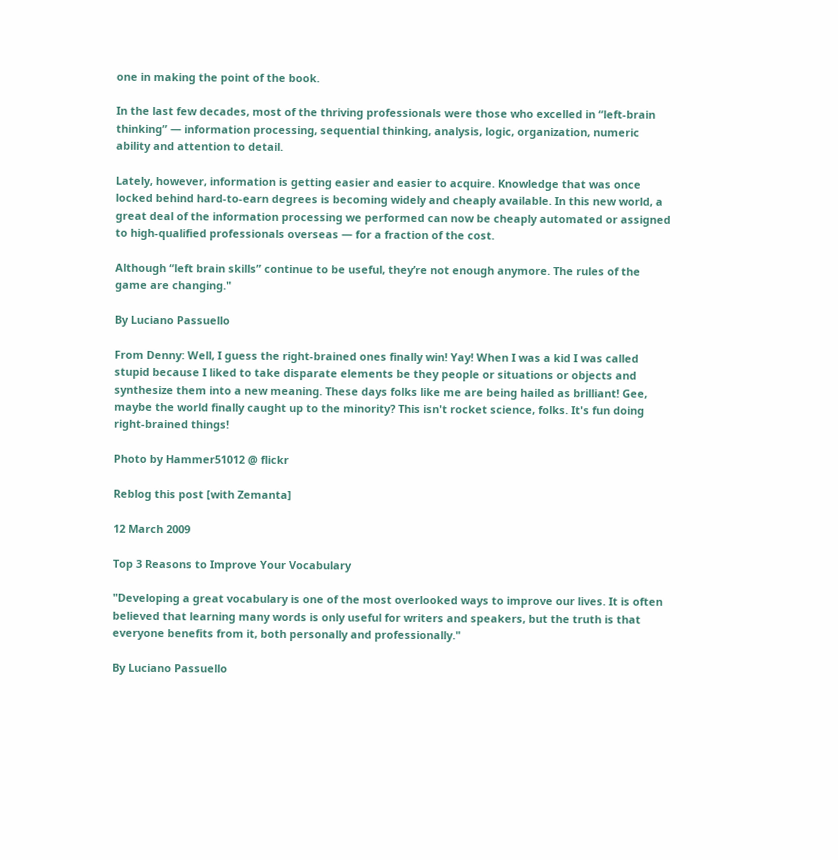one in making the point of the book.

In the last few decades, most of the thriving professionals were those who excelled in “left-brain thinking” — information processing, sequential thinking, analysis, logic, organization, numeric ability and attention to detail.

Lately, however, information is getting easier and easier to acquire. Knowledge that was once locked behind hard-to-earn degrees is becoming widely and cheaply available. In this new world, a great deal of the information processing we performed can now be cheaply automated or assigned to high-qualified professionals overseas — for a fraction of the cost.

Although “left brain skills” continue to be useful, they’re not enough anymore. The rules of the game are changing."

By Luciano Passuello

From Denny: Well, I guess the right-brained ones finally win! Yay! When I was a kid I was called stupid because I liked to take disparate elements be they people or situations or objects and synthesize them into a new meaning. These days folks like me are being hailed as brilliant! Gee, maybe the world finally caught up to the minority? This isn't rocket science, folks. It's fun doing right-brained things!

Photo by Hammer51012 @ flickr

Reblog this post [with Zemanta]

12 March 2009

Top 3 Reasons to Improve Your Vocabulary

"Developing a great vocabulary is one of the most overlooked ways to improve our lives. It is often believed that learning many words is only useful for writers and speakers, but the truth is that everyone benefits from it, both personally and professionally."

By Luciano Passuello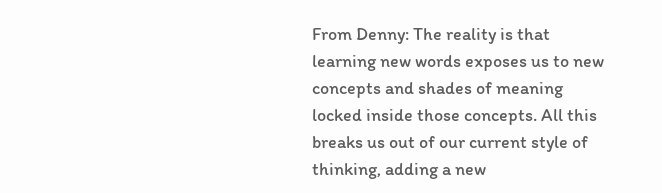From Denny: The reality is that learning new words exposes us to new concepts and shades of meaning locked inside those concepts. All this breaks us out of our current style of thinking, adding a new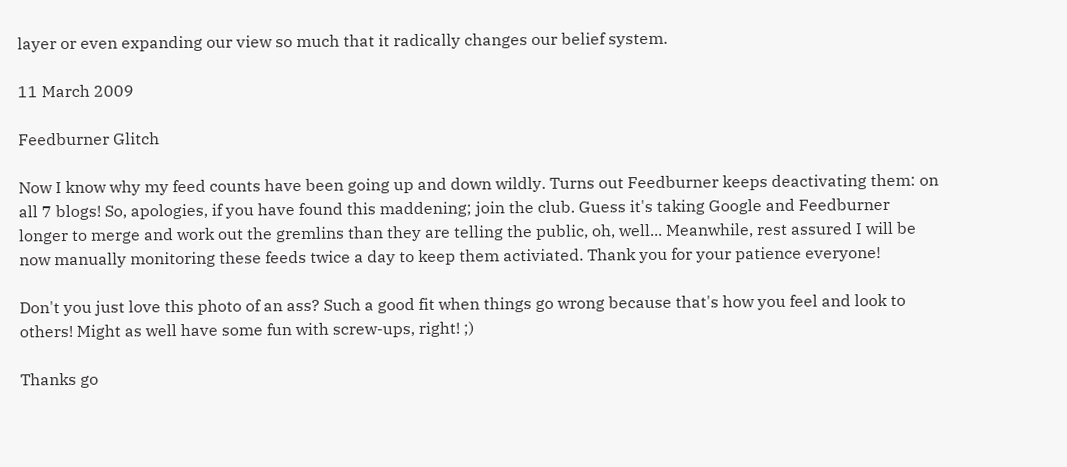layer or even expanding our view so much that it radically changes our belief system.

11 March 2009

Feedburner Glitch

Now I know why my feed counts have been going up and down wildly. Turns out Feedburner keeps deactivating them: on all 7 blogs! So, apologies, if you have found this maddening; join the club. Guess it's taking Google and Feedburner longer to merge and work out the gremlins than they are telling the public, oh, well... Meanwhile, rest assured I will be now manually monitoring these feeds twice a day to keep them activiated. Thank you for your patience everyone!

Don't you just love this photo of an ass? Such a good fit when things go wrong because that's how you feel and look to others! Might as well have some fun with screw-ups, right! ;)

Thanks go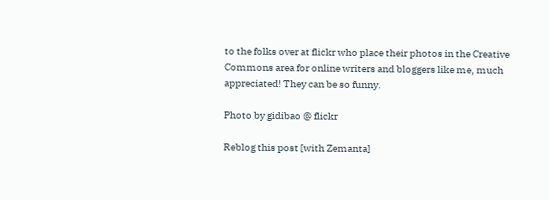to the folks over at flickr who place their photos in the Creative Commons area for online writers and bloggers like me, much appreciated! They can be so funny.

Photo by gidibao @ flickr

Reblog this post [with Zemanta]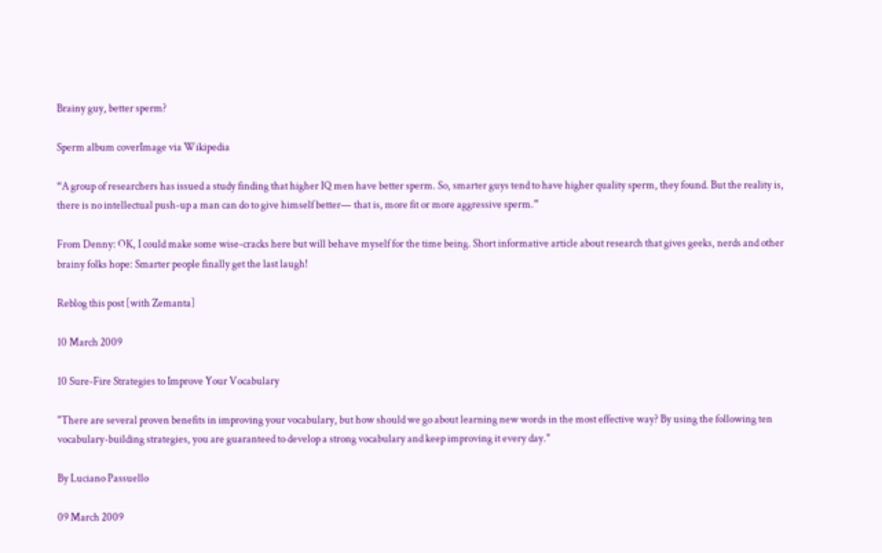Brainy guy, better sperm?

Sperm album coverImage via Wikipedia

“A group of researchers has issued a study finding that higher IQ men have better sperm. So, smarter guys tend to have higher quality sperm, they found. But the reality is, there is no intellectual push-up a man can do to give himself better— that is, more fit or more aggressive sperm.”

From Denny: OK, I could make some wise-cracks here but will behave myself for the time being. Short informative article about research that gives geeks, nerds and other brainy folks hope: Smarter people finally get the last laugh!

Reblog this post [with Zemanta]

10 March 2009

10 Sure-Fire Strategies to Improve Your Vocabulary

"There are several proven benefits in improving your vocabulary, but how should we go about learning new words in the most effective way? By using the following ten vocabulary-building strategies, you are guaranteed to develop a strong vocabulary and keep improving it every day."

By Luciano Passuello

09 March 2009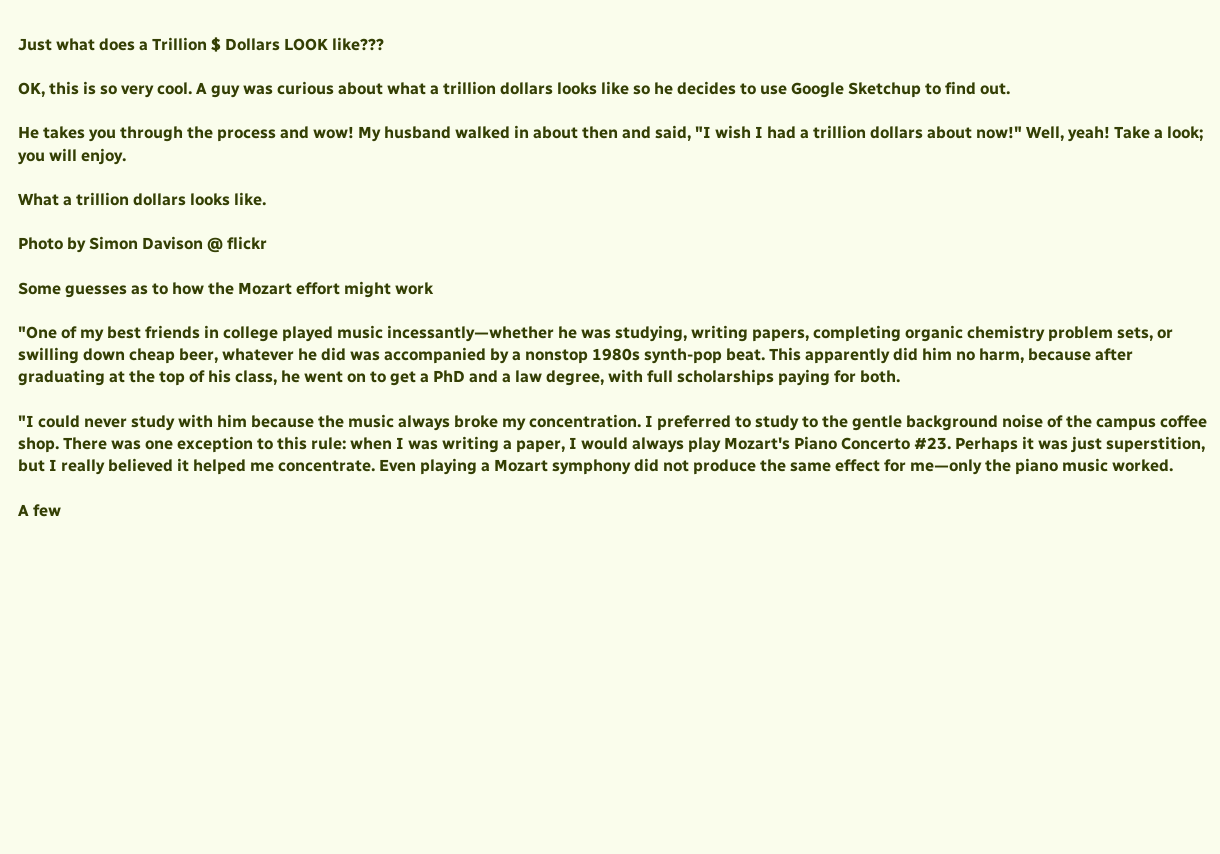Just what does a Trillion $ Dollars LOOK like???

OK, this is so very cool. A guy was curious about what a trillion dollars looks like so he decides to use Google Sketchup to find out.

He takes you through the process and wow! My husband walked in about then and said, "I wish I had a trillion dollars about now!" Well, yeah! Take a look; you will enjoy.

What a trillion dollars looks like.

Photo by Simon Davison @ flickr

Some guesses as to how the Mozart effort might work

"One of my best friends in college played music incessantly—whether he was studying, writing papers, completing organic chemistry problem sets, or swilling down cheap beer, whatever he did was accompanied by a nonstop 1980s synth-pop beat. This apparently did him no harm, because after graduating at the top of his class, he went on to get a PhD and a law degree, with full scholarships paying for both.

"I could never study with him because the music always broke my concentration. I preferred to study to the gentle background noise of the campus coffee shop. There was one exception to this rule: when I was writing a paper, I would always play Mozart's Piano Concerto #23. Perhaps it was just superstition, but I really believed it helped me concentrate. Even playing a Mozart symphony did not produce the same effect for me—only the piano music worked.

A few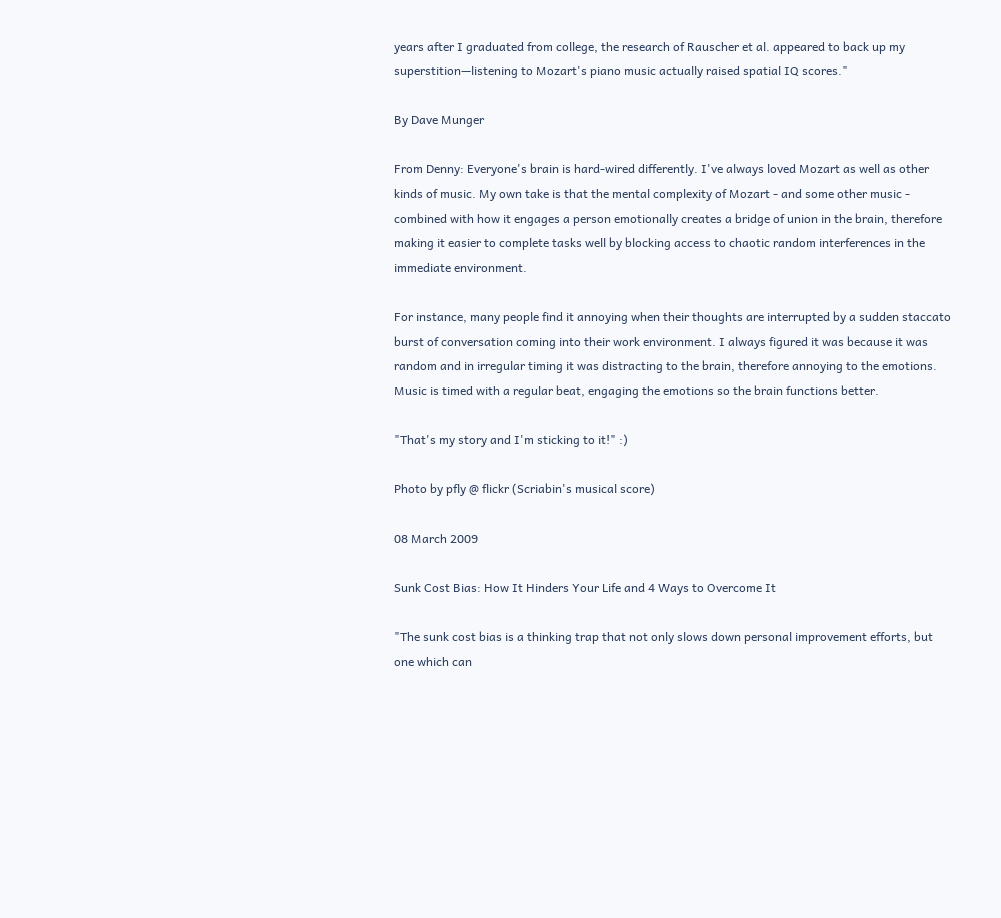years after I graduated from college, the research of Rauscher et al. appeared to back up my superstition—listening to Mozart's piano music actually raised spatial IQ scores."

By Dave Munger

From Denny: Everyone's brain is hard-wired differently. I've always loved Mozart as well as other kinds of music. My own take is that the mental complexity of Mozart - and some other music - combined with how it engages a person emotionally creates a bridge of union in the brain, therefore making it easier to complete tasks well by blocking access to chaotic random interferences in the immediate environment.

For instance, many people find it annoying when their thoughts are interrupted by a sudden staccato burst of conversation coming into their work environment. I always figured it was because it was random and in irregular timing it was distracting to the brain, therefore annoying to the emotions. Music is timed with a regular beat, engaging the emotions so the brain functions better.

"That's my story and I'm sticking to it!" :)

Photo by pfly @ flickr (Scriabin's musical score)

08 March 2009

Sunk Cost Bias: How It Hinders Your Life and 4 Ways to Overcome It

"The sunk cost bias is a thinking trap that not only slows down personal improvement efforts, but one which can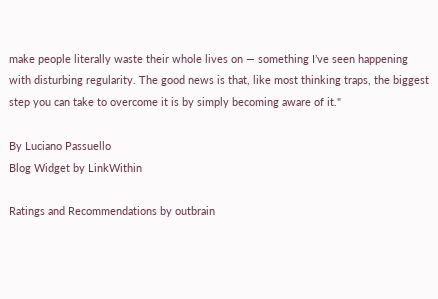make people literally waste their whole lives on — something I’ve seen happening with disturbing regularity. The good news is that, like most thinking traps, the biggest step you can take to overcome it is by simply becoming aware of it."

By Luciano Passuello
Blog Widget by LinkWithin

Ratings and Recommendations by outbrain